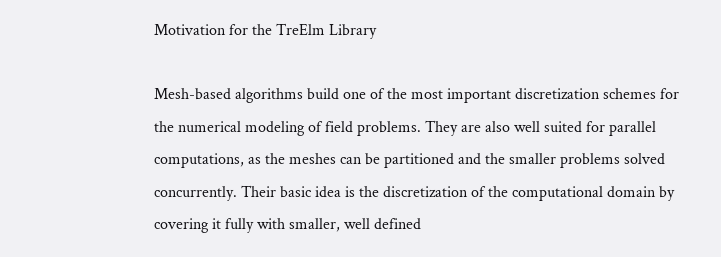Motivation for the TreElm Library

Mesh-based algorithms build one of the most important discretization schemes for the numerical modeling of field problems. They are also well suited for parallel computations, as the meshes can be partitioned and the smaller problems solved concurrently. Their basic idea is the discretization of the computational domain by covering it fully with smaller, well defined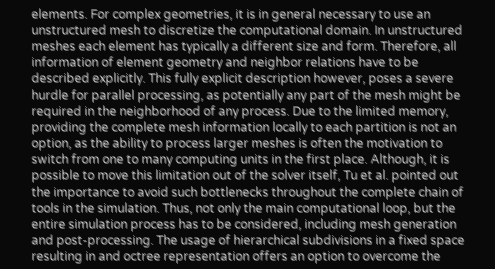elements. For complex geometries, it is in general necessary to use an unstructured mesh to discretize the computational domain. In unstructured meshes each element has typically a different size and form. Therefore, all information of element geometry and neighbor relations have to be described explicitly. This fully explicit description however, poses a severe hurdle for parallel processing, as potentially any part of the mesh might be required in the neighborhood of any process. Due to the limited memory, providing the complete mesh information locally to each partition is not an option, as the ability to process larger meshes is often the motivation to switch from one to many computing units in the first place. Although, it is possible to move this limitation out of the solver itself, Tu et al. pointed out the importance to avoid such bottlenecks throughout the complete chain of tools in the simulation. Thus, not only the main computational loop, but the entire simulation process has to be considered, including mesh generation and post-processing. The usage of hierarchical subdivisions in a fixed space resulting in and octree representation offers an option to overcome the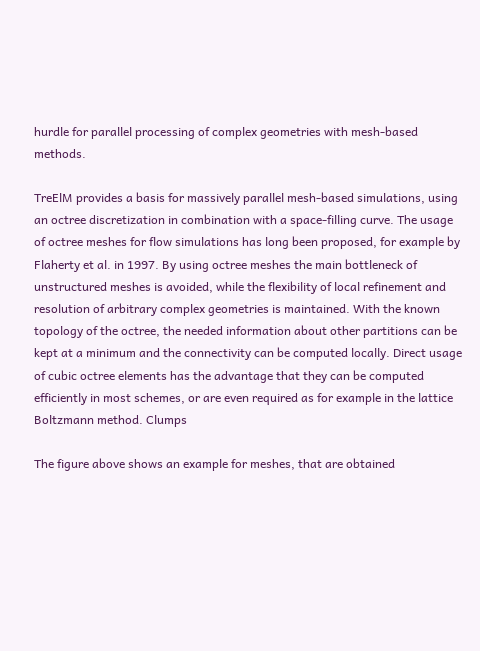hurdle for parallel processing of complex geometries with mesh-based methods.

TreElM provides a basis for massively parallel mesh-based simulations, using an octree discretization in combination with a space-filling curve. The usage of octree meshes for flow simulations has long been proposed, for example by Flaherty et al. in 1997. By using octree meshes the main bottleneck of unstructured meshes is avoided, while the flexibility of local refinement and resolution of arbitrary complex geometries is maintained. With the known topology of the octree, the needed information about other partitions can be kept at a minimum and the connectivity can be computed locally. Direct usage of cubic octree elements has the advantage that they can be computed efficiently in most schemes, or are even required as for example in the lattice Boltzmann method. Clumps

The figure above shows an example for meshes, that are obtained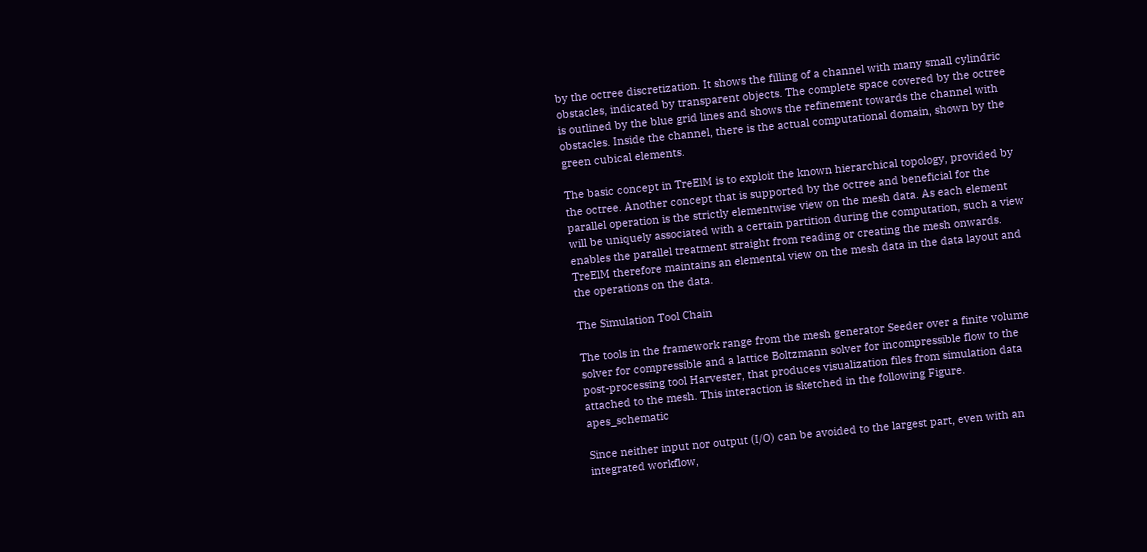by the octree discretization. It shows the filling of a channel with many small cylindric obstacles, indicated by transparent objects. The complete space covered by the octree is outlined by the blue grid lines and shows the refinement towards the channel with obstacles. Inside the channel, there is the actual computational domain, shown by the green cubical elements.

The basic concept in TreElM is to exploit the known hierarchical topology, provided by the octree. Another concept that is supported by the octree and beneficial for the parallel operation is the strictly elementwise view on the mesh data. As each element will be uniquely associated with a certain partition during the computation, such a view enables the parallel treatment straight from reading or creating the mesh onwards. TreElM therefore maintains an elemental view on the mesh data in the data layout and the operations on the data.

The Simulation Tool Chain

The tools in the framework range from the mesh generator Seeder over a finite volume solver for compressible and a lattice Boltzmann solver for incompressible flow to the post-processing tool Harvester, that produces visualization files from simulation data attached to the mesh. This interaction is sketched in the following Figure. apes_schematic

Since neither input nor output (I/O) can be avoided to the largest part, even with an integrated workflow,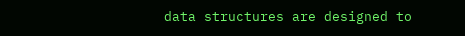data structures are designed to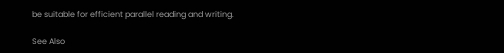be suitable for efficient parallel reading and writing.

See Also